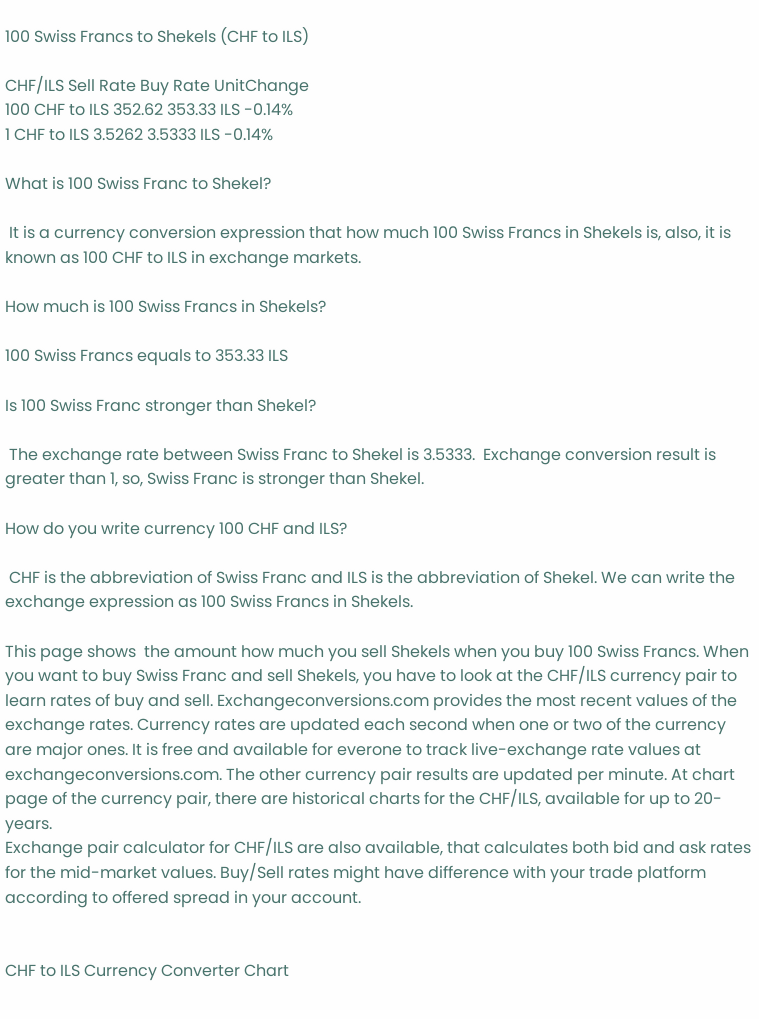100 Swiss Francs to Shekels (CHF to ILS)

CHF/ILS Sell Rate Buy Rate UnitChange
100 CHF to ILS 352.62 353.33 ILS -0.14%
1 CHF to ILS 3.5262 3.5333 ILS -0.14%

What is 100 Swiss Franc to Shekel?

 It is a currency conversion expression that how much 100 Swiss Francs in Shekels is, also, it is known as 100 CHF to ILS in exchange markets.

How much is 100 Swiss Francs in Shekels?

100 Swiss Francs equals to 353.33 ILS

Is 100 Swiss Franc stronger than Shekel?

 The exchange rate between Swiss Franc to Shekel is 3.5333.  Exchange conversion result is greater than 1, so, Swiss Franc is stronger than Shekel.

How do you write currency 100 CHF and ILS?

 CHF is the abbreviation of Swiss Franc and ILS is the abbreviation of Shekel. We can write the exchange expression as 100 Swiss Francs in Shekels.

This page shows  the amount how much you sell Shekels when you buy 100 Swiss Francs. When you want to buy Swiss Franc and sell Shekels, you have to look at the CHF/ILS currency pair to learn rates of buy and sell. Exchangeconversions.com provides the most recent values of the exchange rates. Currency rates are updated each second when one or two of the currency are major ones. It is free and available for everone to track live-exchange rate values at exchangeconversions.com. The other currency pair results are updated per minute. At chart page of the currency pair, there are historical charts for the CHF/ILS, available for up to 20-years.
Exchange pair calculator for CHF/ILS are also available, that calculates both bid and ask rates for the mid-market values. Buy/Sell rates might have difference with your trade platform according to offered spread in your account.


CHF to ILS Currency Converter Chart